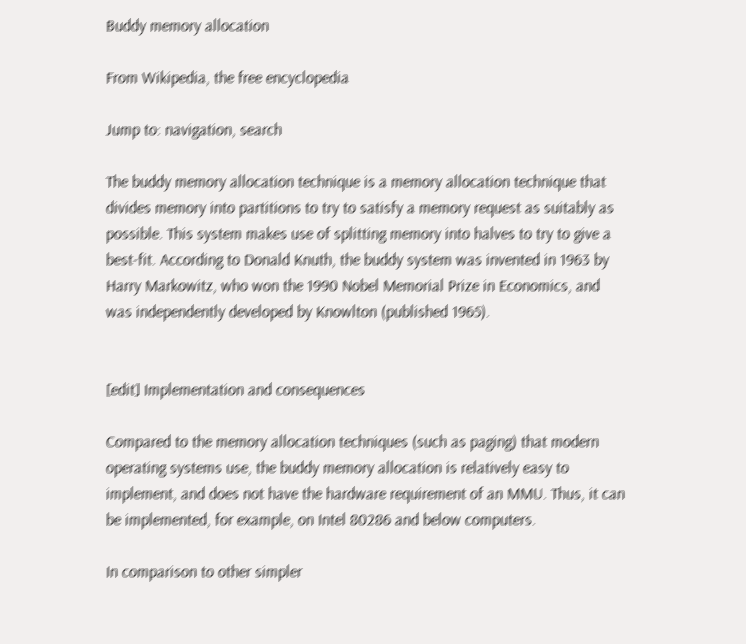Buddy memory allocation

From Wikipedia, the free encyclopedia

Jump to: navigation, search

The buddy memory allocation technique is a memory allocation technique that divides memory into partitions to try to satisfy a memory request as suitably as possible. This system makes use of splitting memory into halves to try to give a best-fit. According to Donald Knuth, the buddy system was invented in 1963 by Harry Markowitz, who won the 1990 Nobel Memorial Prize in Economics, and was independently developed by Knowlton (published 1965).


[edit] Implementation and consequences

Compared to the memory allocation techniques (such as paging) that modern operating systems use, the buddy memory allocation is relatively easy to implement, and does not have the hardware requirement of an MMU. Thus, it can be implemented, for example, on Intel 80286 and below computers.

In comparison to other simpler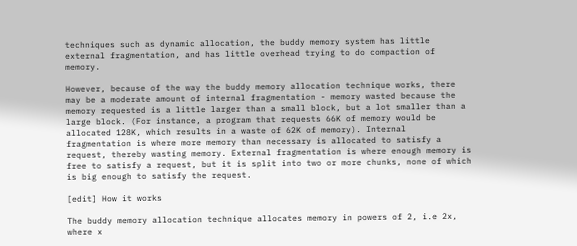techniques such as dynamic allocation, the buddy memory system has little external fragmentation, and has little overhead trying to do compaction of memory.

However, because of the way the buddy memory allocation technique works, there may be a moderate amount of internal fragmentation - memory wasted because the memory requested is a little larger than a small block, but a lot smaller than a large block. (For instance, a program that requests 66K of memory would be allocated 128K, which results in a waste of 62K of memory). Internal fragmentation is where more memory than necessary is allocated to satisfy a request, thereby wasting memory. External fragmentation is where enough memory is free to satisfy a request, but it is split into two or more chunks, none of which is big enough to satisfy the request.

[edit] How it works

The buddy memory allocation technique allocates memory in powers of 2, i.e 2x, where x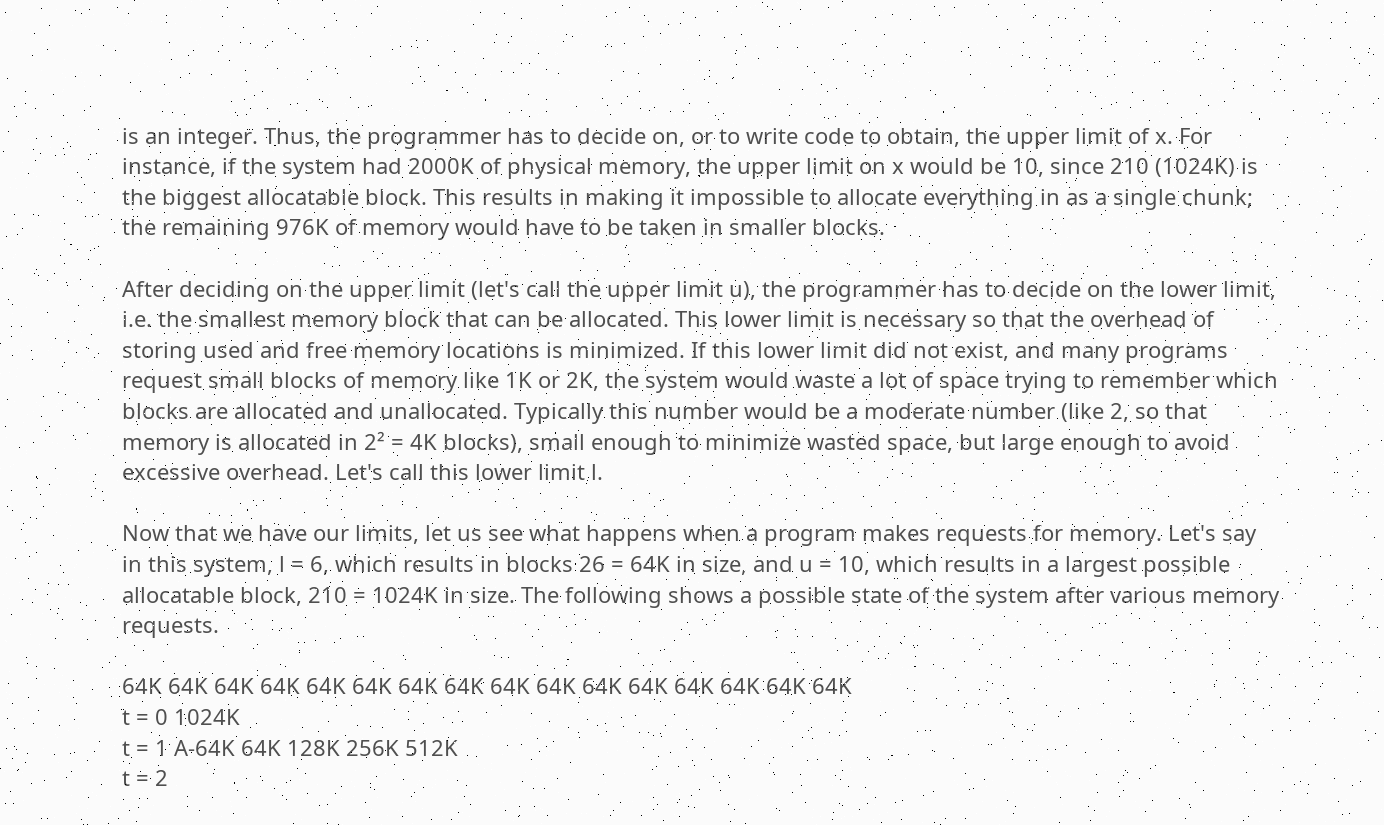is an integer. Thus, the programmer has to decide on, or to write code to obtain, the upper limit of x. For instance, if the system had 2000K of physical memory, the upper limit on x would be 10, since 210 (1024K) is the biggest allocatable block. This results in making it impossible to allocate everything in as a single chunk; the remaining 976K of memory would have to be taken in smaller blocks.

After deciding on the upper limit (let's call the upper limit u), the programmer has to decide on the lower limit, i.e. the smallest memory block that can be allocated. This lower limit is necessary so that the overhead of storing used and free memory locations is minimized. If this lower limit did not exist, and many programs request small blocks of memory like 1K or 2K, the system would waste a lot of space trying to remember which blocks are allocated and unallocated. Typically this number would be a moderate number (like 2, so that memory is allocated in 2² = 4K blocks), small enough to minimize wasted space, but large enough to avoid excessive overhead. Let's call this lower limit l.

Now that we have our limits, let us see what happens when a program makes requests for memory. Let's say in this system, l = 6, which results in blocks 26 = 64K in size, and u = 10, which results in a largest possible allocatable block, 210 = 1024K in size. The following shows a possible state of the system after various memory requests.

64K 64K 64K 64K 64K 64K 64K 64K 64K 64K 64K 64K 64K 64K 64K 64K
t = 0 1024K
t = 1 A-64K 64K 128K 256K 512K
t = 2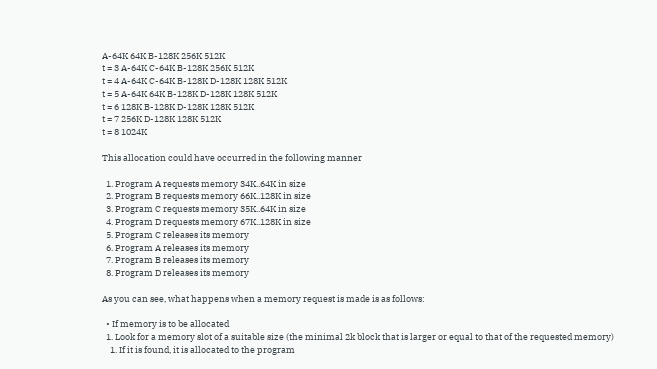A-64K 64K B-128K 256K 512K
t = 3 A-64K C-64K B-128K 256K 512K
t = 4 A-64K C-64K B-128K D-128K 128K 512K
t = 5 A-64K 64K B-128K D-128K 128K 512K
t = 6 128K B-128K D-128K 128K 512K
t = 7 256K D-128K 128K 512K
t = 8 1024K

This allocation could have occurred in the following manner

  1. Program A requests memory 34K..64K in size
  2. Program B requests memory 66K..128K in size
  3. Program C requests memory 35K..64K in size
  4. Program D requests memory 67K..128K in size
  5. Program C releases its memory
  6. Program A releases its memory
  7. Program B releases its memory
  8. Program D releases its memory

As you can see, what happens when a memory request is made is as follows:

  • If memory is to be allocated
  1. Look for a memory slot of a suitable size (the minimal 2k block that is larger or equal to that of the requested memory)
    1. If it is found, it is allocated to the program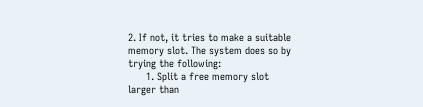2. If not, it tries to make a suitable memory slot. The system does so by trying the following:
      1. Split a free memory slot larger than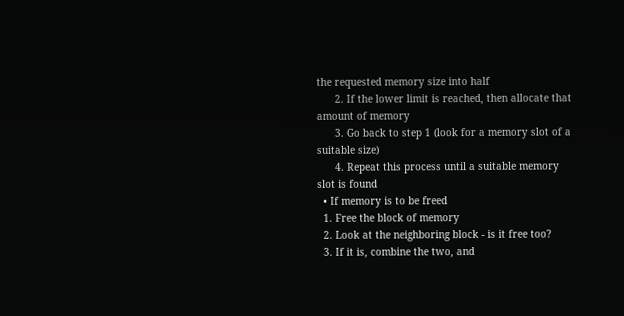the requested memory size into half
      2. If the lower limit is reached, then allocate that amount of memory
      3. Go back to step 1 (look for a memory slot of a suitable size)
      4. Repeat this process until a suitable memory slot is found
  • If memory is to be freed
  1. Free the block of memory
  2. Look at the neighboring block - is it free too?
  3. If it is, combine the two, and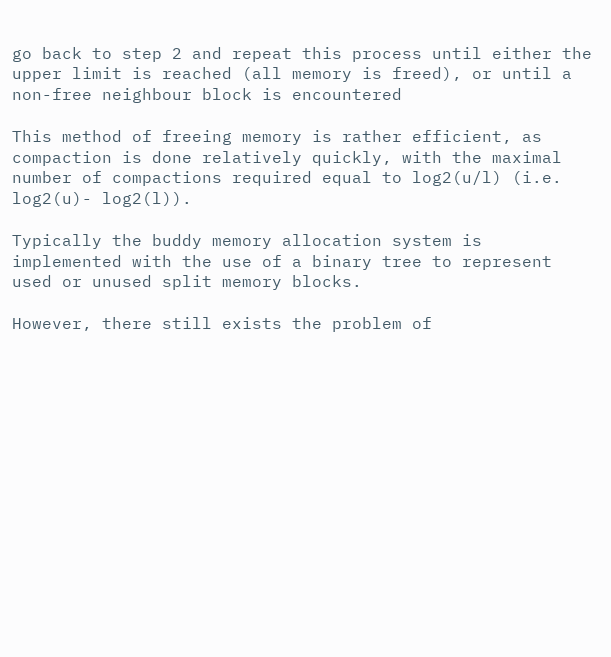go back to step 2 and repeat this process until either the upper limit is reached (all memory is freed), or until a non-free neighbour block is encountered

This method of freeing memory is rather efficient, as compaction is done relatively quickly, with the maximal number of compactions required equal to log2(u/l) (i.e. log2(u)- log2(l)).

Typically the buddy memory allocation system is implemented with the use of a binary tree to represent used or unused split memory blocks.

However, there still exists the problem of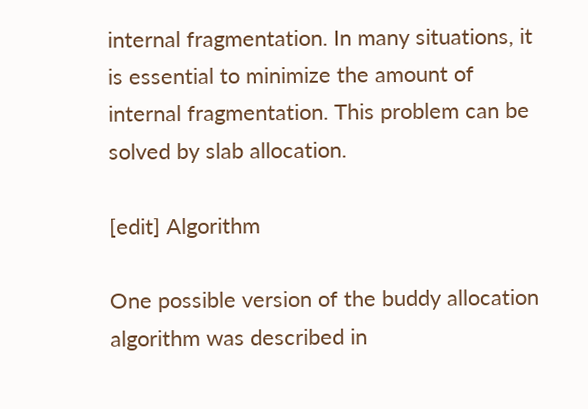internal fragmentation. In many situations, it is essential to minimize the amount of internal fragmentation. This problem can be solved by slab allocation.

[edit] Algorithm

One possible version of the buddy allocation algorithm was described in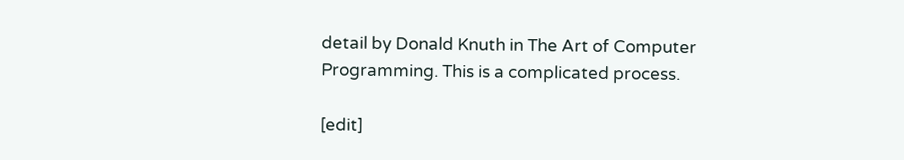detail by Donald Knuth in The Art of Computer Programming. This is a complicated process.

[edit]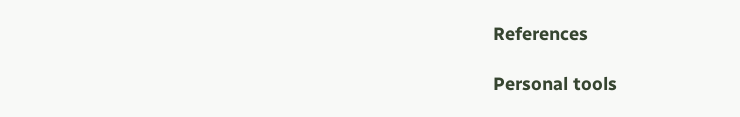References

Personal tools